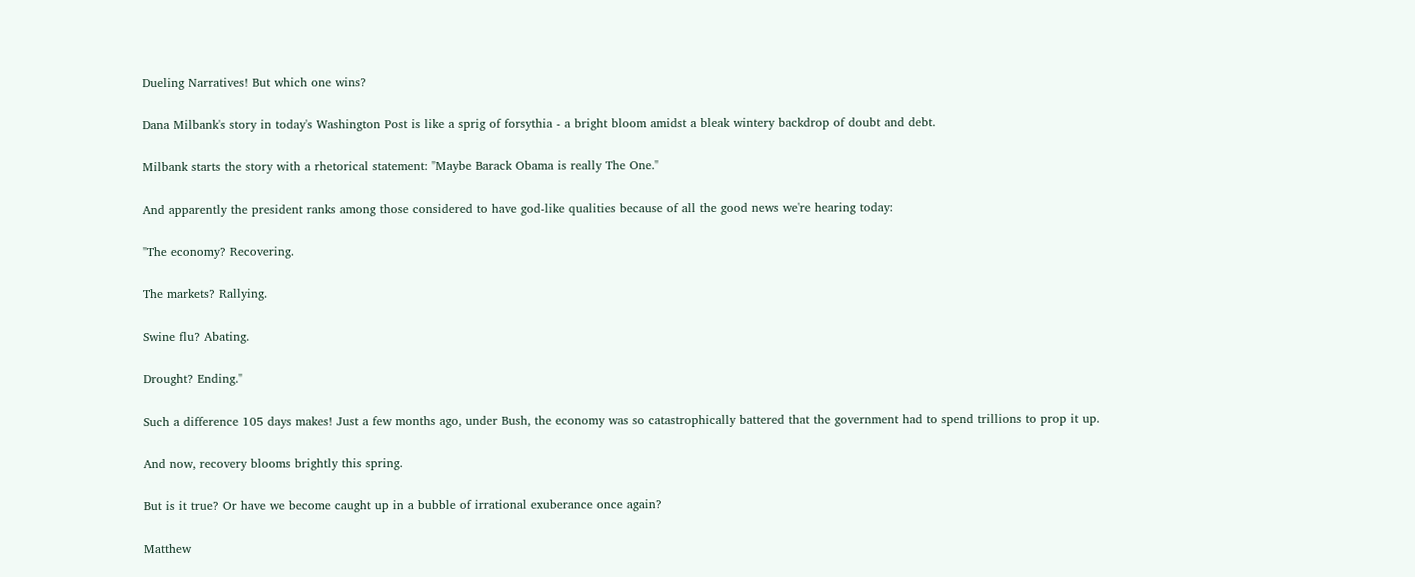Dueling Narratives! But which one wins?

Dana Milbank's story in today's Washington Post is like a sprig of forsythia - a bright bloom amidst a bleak wintery backdrop of doubt and debt.

Milbank starts the story with a rhetorical statement: "Maybe Barack Obama is really The One."

And apparently the president ranks among those considered to have god-like qualities because of all the good news we're hearing today:

"The economy? Recovering.

The markets? Rallying.

Swine flu? Abating.

Drought? Ending."

Such a difference 105 days makes! Just a few months ago, under Bush, the economy was so catastrophically battered that the government had to spend trillions to prop it up.

And now, recovery blooms brightly this spring.

But is it true? Or have we become caught up in a bubble of irrational exuberance once again?

Matthew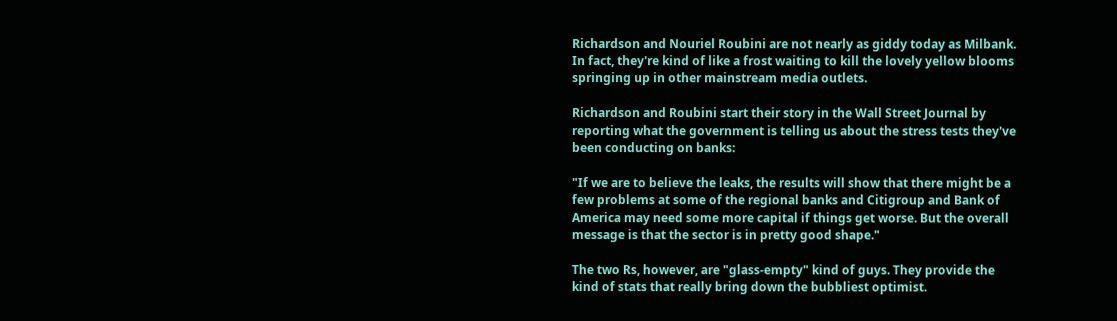Richardson and Nouriel Roubini are not nearly as giddy today as Milbank. In fact, they're kind of like a frost waiting to kill the lovely yellow blooms springing up in other mainstream media outlets.

Richardson and Roubini start their story in the Wall Street Journal by reporting what the government is telling us about the stress tests they've been conducting on banks:

"If we are to believe the leaks, the results will show that there might be a few problems at some of the regional banks and Citigroup and Bank of America may need some more capital if things get worse. But the overall message is that the sector is in pretty good shape."

The two Rs, however, are "glass-empty" kind of guys. They provide the kind of stats that really bring down the bubbliest optimist.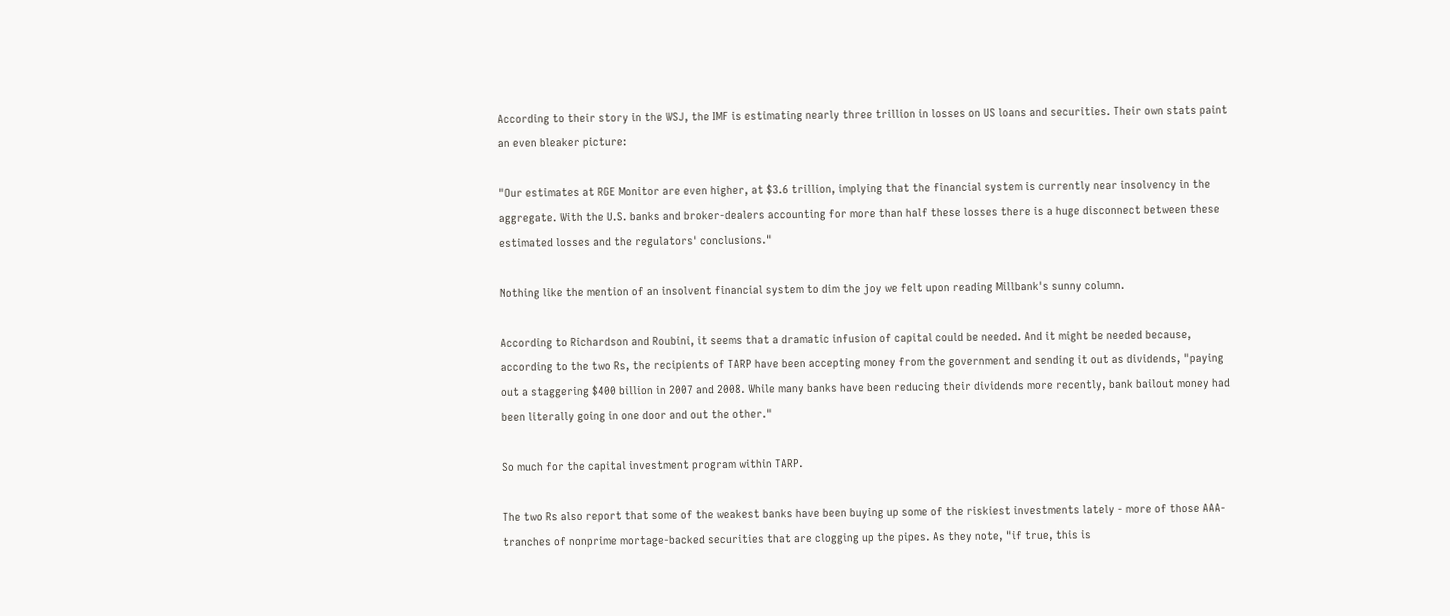According to their story in the WSJ, the IMF is estimating nearly three trillion in losses on US loans and securities. Their own stats paint an even bleaker picture:

"Our estimates at RGE Monitor are even higher, at $3.6 trillion, implying that the financial system is currently near insolvency in the aggregate. With the U.S. banks and broker-dealers accounting for more than half these losses there is a huge disconnect between these estimated losses and the regulators' conclusions."

Nothing like the mention of an insolvent financial system to dim the joy we felt upon reading Millbank's sunny column.

According to Richardson and Roubini, it seems that a dramatic infusion of capital could be needed. And it might be needed because, according to the two Rs, the recipients of TARP have been accepting money from the government and sending it out as dividends, "paying out a staggering $400 billion in 2007 and 2008. While many banks have been reducing their dividends more recently, bank bailout money had been literally going in one door and out the other."

So much for the capital investment program within TARP.

The two Rs also report that some of the weakest banks have been buying up some of the riskiest investments lately - more of those AAA-tranches of nonprime mortage-backed securities that are clogging up the pipes. As they note, "if true, this is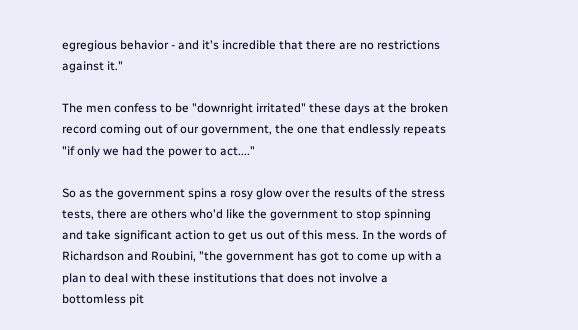egregious behavior - and it's incredible that there are no restrictions against it."

The men confess to be "downright irritated" these days at the broken record coming out of our government, the one that endlessly repeats "if only we had the power to act...."

So as the government spins a rosy glow over the results of the stress tests, there are others who'd like the government to stop spinning and take significant action to get us out of this mess. In the words of Richardson and Roubini, "the government has got to come up with a plan to deal with these institutions that does not involve a bottomless pit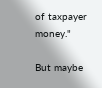of taxpayer money."

But maybe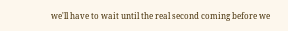we'll have to wait until the real second coming before we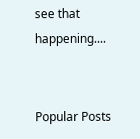see that happening....


Popular Posts